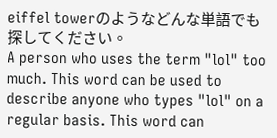eiffel towerのようなどんな単語でも探してください。
A person who uses the term "lol" too much. This word can be used to describe anyone who types "lol" on a regular basis. This word can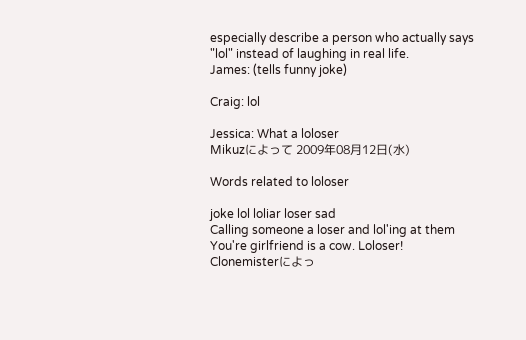especially describe a person who actually says "lol" instead of laughing in real life.
James: (tells funny joke)

Craig: lol

Jessica: What a loloser
Mikuzによって 2009年08月12日(水)

Words related to loloser

joke lol loliar loser sad
Calling someone a loser and lol'ing at them
You're girlfriend is a cow. Loloser!
Clonemisterによっ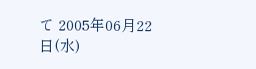て 2005年06月22日(水)